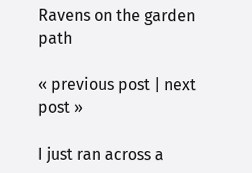Ravens on the garden path

« previous post | next post »

I just ran across a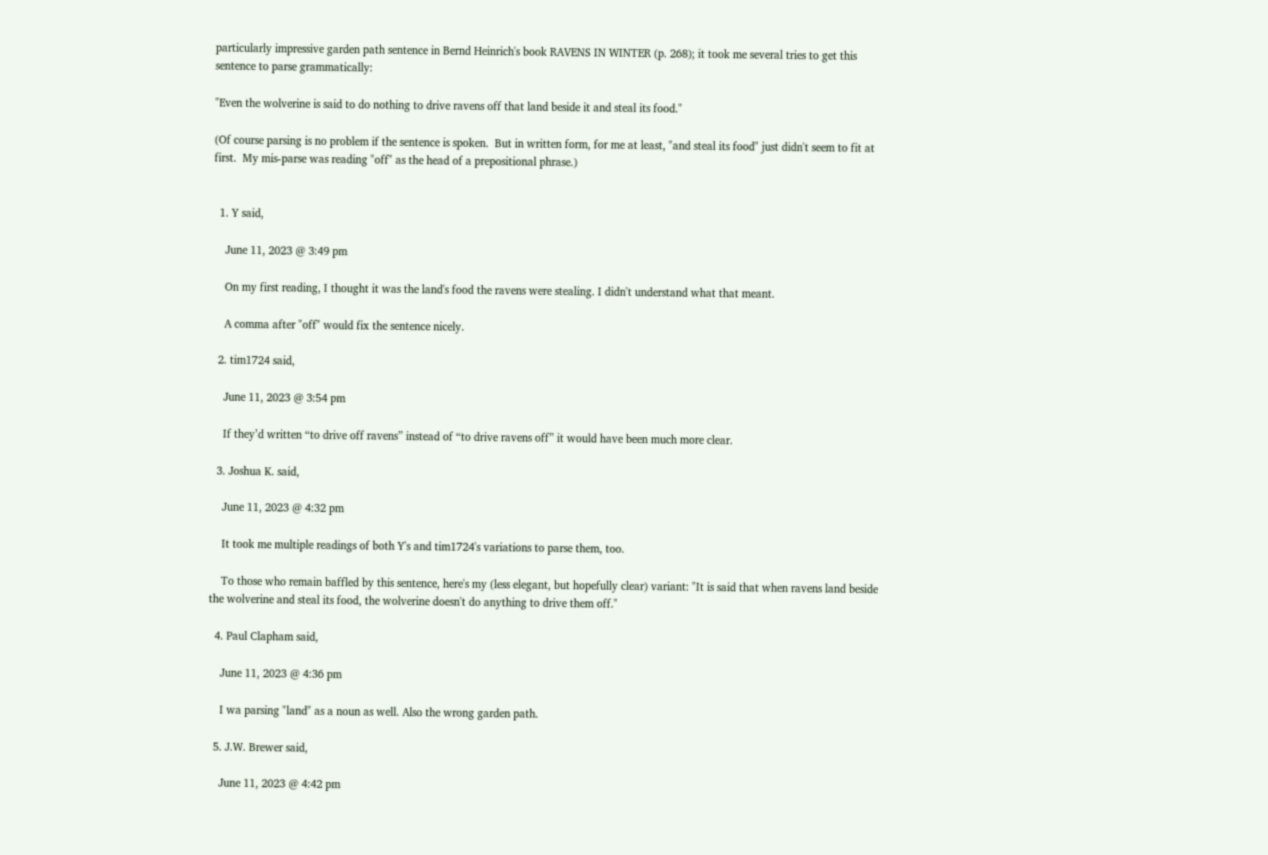particularly impressive garden path sentence in Bernd Heinrich's book RAVENS IN WINTER (p. 268); it took me several tries to get this sentence to parse grammatically:

"Even the wolverine is said to do nothing to drive ravens off that land beside it and steal its food."

(Of course parsing is no problem if the sentence is spoken.  But in written form, for me at least, "and steal its food" just didn't seem to fit at first.  My mis-parse was reading "off" as the head of a prepositional phrase.)


  1. Y said,

    June 11, 2023 @ 3:49 pm

    On my first reading, I thought it was the land's food the ravens were stealing. I didn't understand what that meant.

    A comma after "off" would fix the sentence nicely.

  2. tim1724 said,

    June 11, 2023 @ 3:54 pm

    If they’d written “to drive off ravens” instead of “to drive ravens off” it would have been much more clear.

  3. Joshua K. said,

    June 11, 2023 @ 4:32 pm

    It took me multiple readings of both Y's and tim1724's variations to parse them, too.

    To those who remain baffled by this sentence, here's my (less elegant, but hopefully clear) variant: "It is said that when ravens land beside the wolverine and steal its food, the wolverine doesn't do anything to drive them off."

  4. Paul Clapham said,

    June 11, 2023 @ 4:36 pm

    I wa parsing "land" as a noun as well. Also the wrong garden path.

  5. J.W. Brewer said,

    June 11, 2023 @ 4:42 pm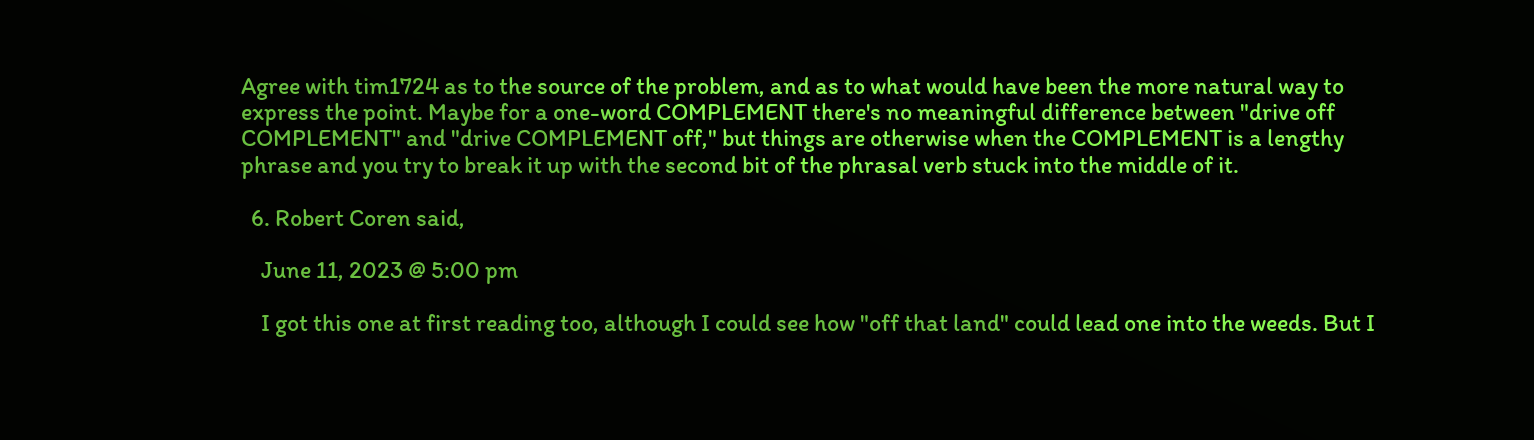Agree with tim1724 as to the source of the problem, and as to what would have been the more natural way to express the point. Maybe for a one-word COMPLEMENT there's no meaningful difference between "drive off COMPLEMENT" and "drive COMPLEMENT off," but things are otherwise when the COMPLEMENT is a lengthy phrase and you try to break it up with the second bit of the phrasal verb stuck into the middle of it.

  6. Robert Coren said,

    June 11, 2023 @ 5:00 pm

    I got this one at first reading too, although I could see how "off that land" could lead one into the weeds. But I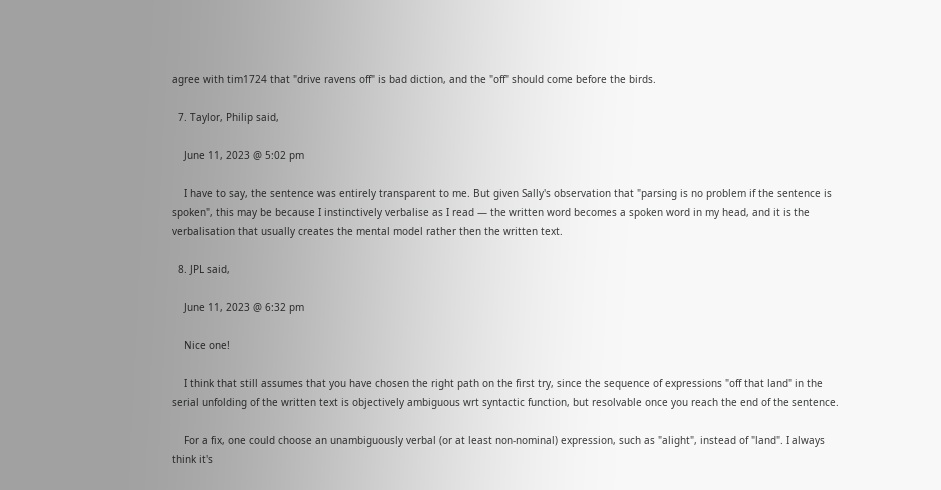agree with tim1724 that "drive ravens off" is bad diction, and the "off" should come before the birds.

  7. Taylor, Philip said,

    June 11, 2023 @ 5:02 pm

    I have to say, the sentence was entirely transparent to me. But given Sally's observation that "parsing is no problem if the sentence is spoken", this may be because I instinctively verbalise as I read — the written word becomes a spoken word in my head, and it is the verbalisation that usually creates the mental model rather then the written text.

  8. JPL said,

    June 11, 2023 @ 6:32 pm

    Nice one!

    I think that still assumes that you have chosen the right path on the first try, since the sequence of expressions "off that land" in the serial unfolding of the written text is objectively ambiguous wrt syntactic function, but resolvable once you reach the end of the sentence.

    For a fix, one could choose an unambiguously verbal (or at least non-nominal) expression, such as "alight", instead of "land". I always think it's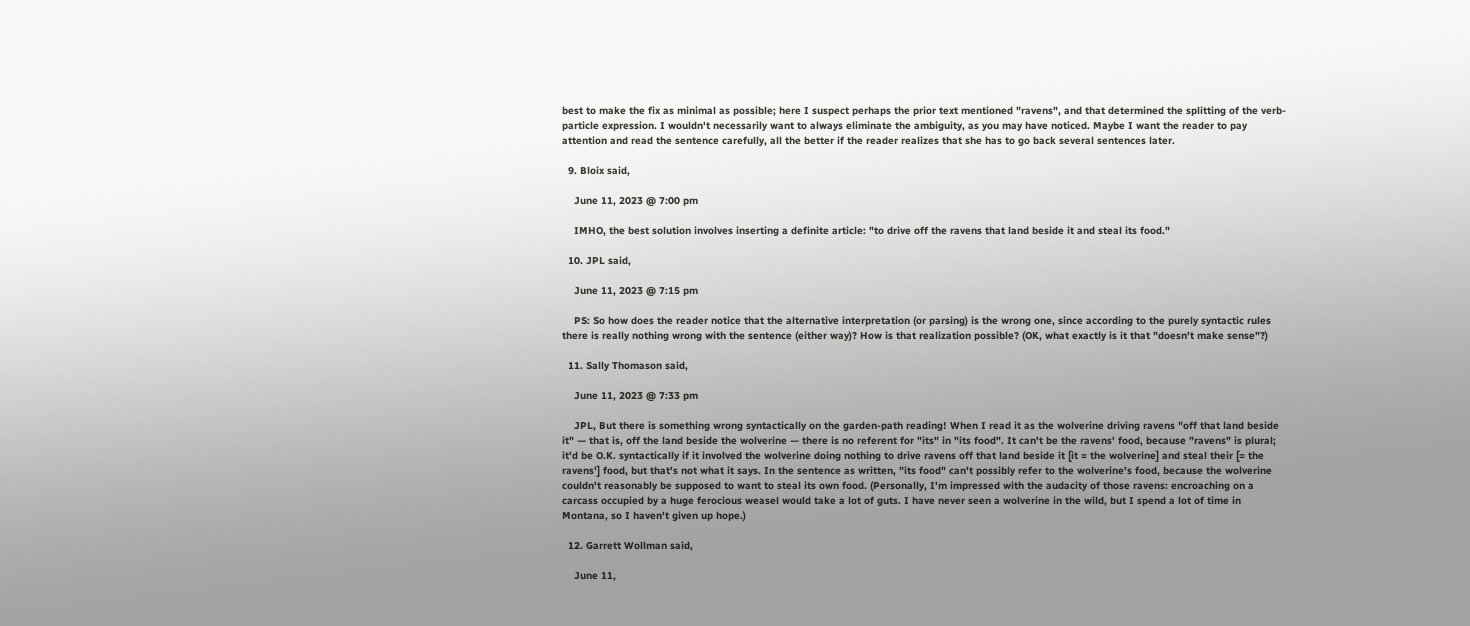best to make the fix as minimal as possible; here I suspect perhaps the prior text mentioned "ravens", and that determined the splitting of the verb-particle expression. I wouldn't necessarily want to always eliminate the ambiguity, as you may have noticed. Maybe I want the reader to pay attention and read the sentence carefully, all the better if the reader realizes that she has to go back several sentences later.

  9. Bloix said,

    June 11, 2023 @ 7:00 pm

    IMHO, the best solution involves inserting a definite article: "to drive off the ravens that land beside it and steal its food."

  10. JPL said,

    June 11, 2023 @ 7:15 pm

    PS: So how does the reader notice that the alternative interpretation (or parsing) is the wrong one, since according to the purely syntactic rules there is really nothing wrong with the sentence (either way)? How is that realization possible? (OK, what exactly is it that "doesn't make sense"?)

  11. Sally Thomason said,

    June 11, 2023 @ 7:33 pm

    JPL, But there is something wrong syntactically on the garden-path reading! When I read it as the wolverine driving ravens "off that land beside it" — that is, off the land beside the wolverine — there is no referent for "its" in "its food". It can't be the ravens' food, because "ravens" is plural; it'd be O.K. syntactically if it involved the wolverine doing nothing to drive ravens off that land beside it [it = the wolverine] and steal their [= the ravens'] food, but that's not what it says. In the sentence as written, "its food" can't possibly refer to the wolverine's food, because the wolverine couldn't reasonably be supposed to want to steal its own food. (Personally, I'm impressed with the audacity of those ravens: encroaching on a carcass occupied by a huge ferocious weasel would take a lot of guts. I have never seen a wolverine in the wild, but I spend a lot of time in Montana, so I haven't given up hope.)

  12. Garrett Wollman said,

    June 11,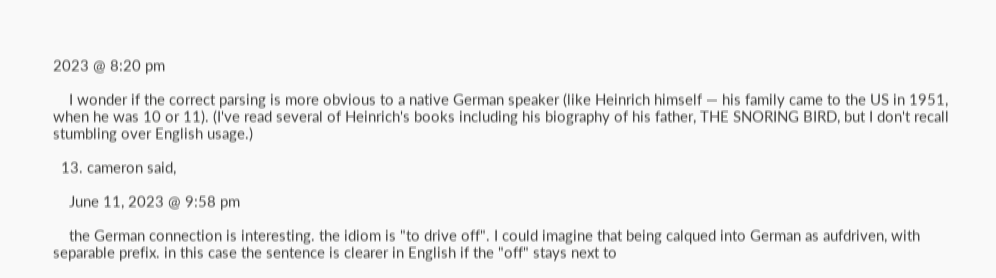2023 @ 8:20 pm

    I wonder if the correct parsing is more obvious to a native German speaker (like Heinrich himself — his family came to the US in 1951, when he was 10 or 11). (I've read several of Heinrich's books including his biography of his father, THE SNORING BIRD, but I don't recall stumbling over English usage.)

  13. cameron said,

    June 11, 2023 @ 9:58 pm

    the German connection is interesting. the idiom is "to drive off". I could imagine that being calqued into German as aufdriven, with separable prefix. in this case the sentence is clearer in English if the "off" stays next to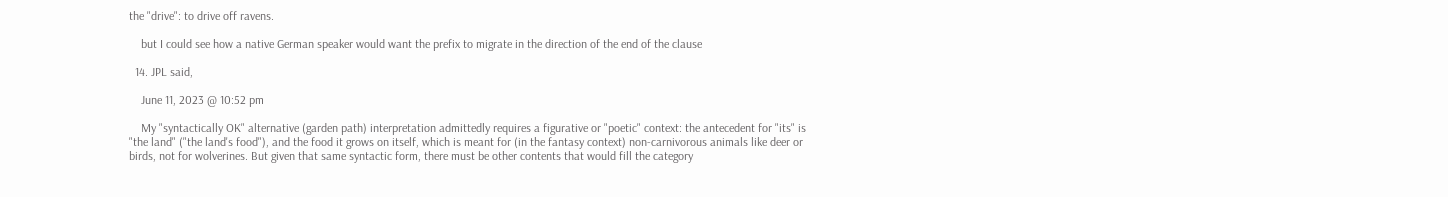the "drive": to drive off ravens.

    but I could see how a native German speaker would want the prefix to migrate in the direction of the end of the clause

  14. JPL said,

    June 11, 2023 @ 10:52 pm

    My "syntactically OK" alternative (garden path) interpretation admittedly requires a figurative or "poetic" context: the antecedent for "its" is "the land" ("the land's food"), and the food it grows on itself, which is meant for (in the fantasy context) non-carnivorous animals like deer or birds, not for wolverines. But given that same syntactic form, there must be other contents that would fill the category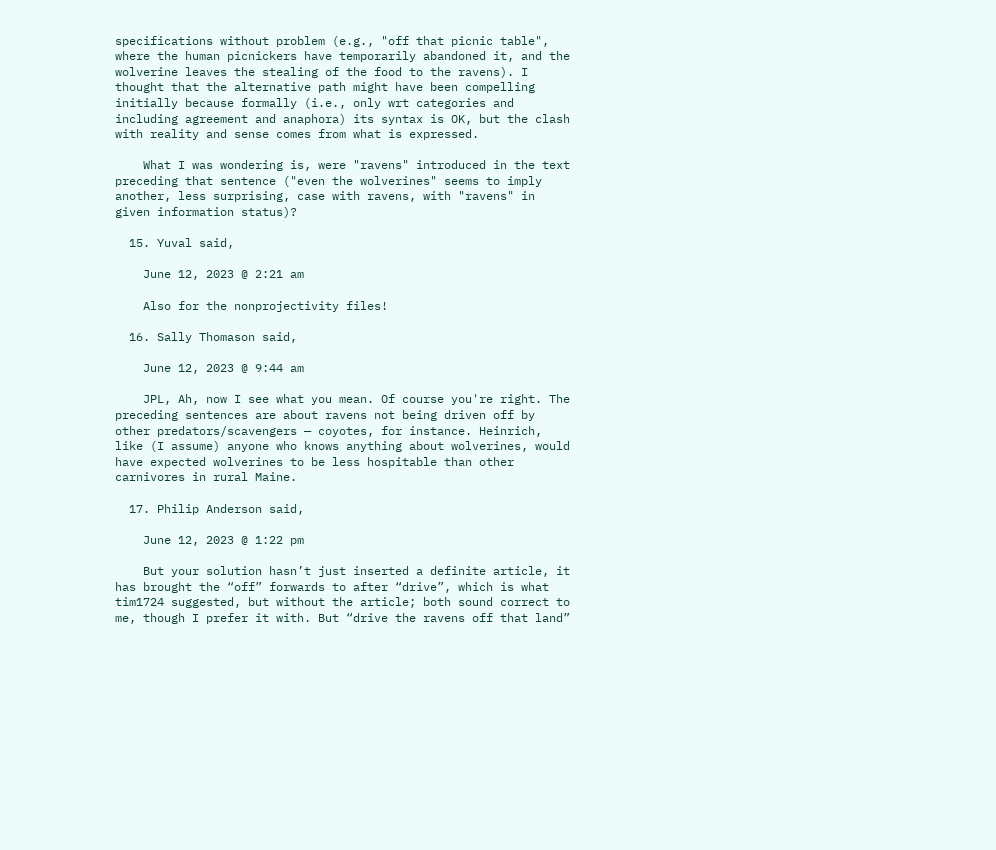specifications without problem (e.g., "off that picnic table", where the human picnickers have temporarily abandoned it, and the wolverine leaves the stealing of the food to the ravens). I thought that the alternative path might have been compelling initially because formally (i.e., only wrt categories and including agreement and anaphora) its syntax is OK, but the clash with reality and sense comes from what is expressed.

    What I was wondering is, were "ravens" introduced in the text preceding that sentence ("even the wolverines" seems to imply another, less surprising, case with ravens, with "ravens" in given information status)?

  15. Yuval said,

    June 12, 2023 @ 2:21 am

    Also for the nonprojectivity files!

  16. Sally Thomason said,

    June 12, 2023 @ 9:44 am

    JPL, Ah, now I see what you mean. Of course you're right. The preceding sentences are about ravens not being driven off by other predators/scavengers — coyotes, for instance. Heinrich, like (I assume) anyone who knows anything about wolverines, would have expected wolverines to be less hospitable than other carnivores in rural Maine.

  17. Philip Anderson said,

    June 12, 2023 @ 1:22 pm

    But your solution hasn’t just inserted a definite article, it has brought the “off” forwards to after “drive”, which is what tim1724 suggested, but without the article; both sound correct to me, though I prefer it with. But “drive the ravens off that land”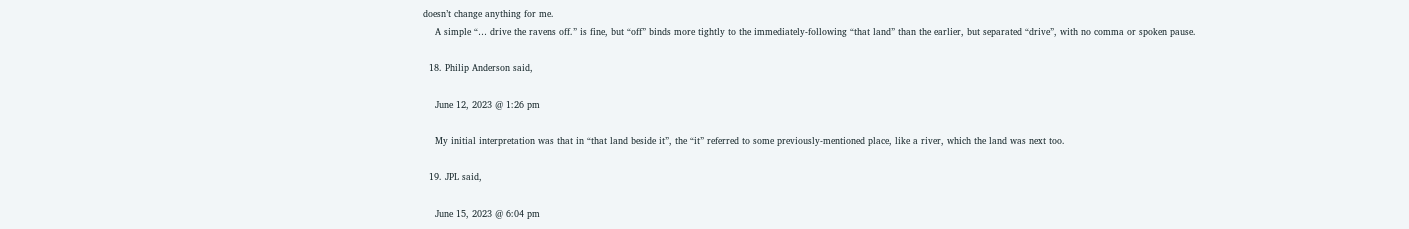doesn’t change anything for me.
    A simple “… drive the ravens off.” is fine, but “off” binds more tightly to the immediately-following “that land” than the earlier, but separated “drive”, with no comma or spoken pause.

  18. Philip Anderson said,

    June 12, 2023 @ 1:26 pm

    My initial interpretation was that in “that land beside it”, the “it” referred to some previously-mentioned place, like a river, which the land was next too.

  19. JPL said,

    June 15, 2023 @ 6:04 pm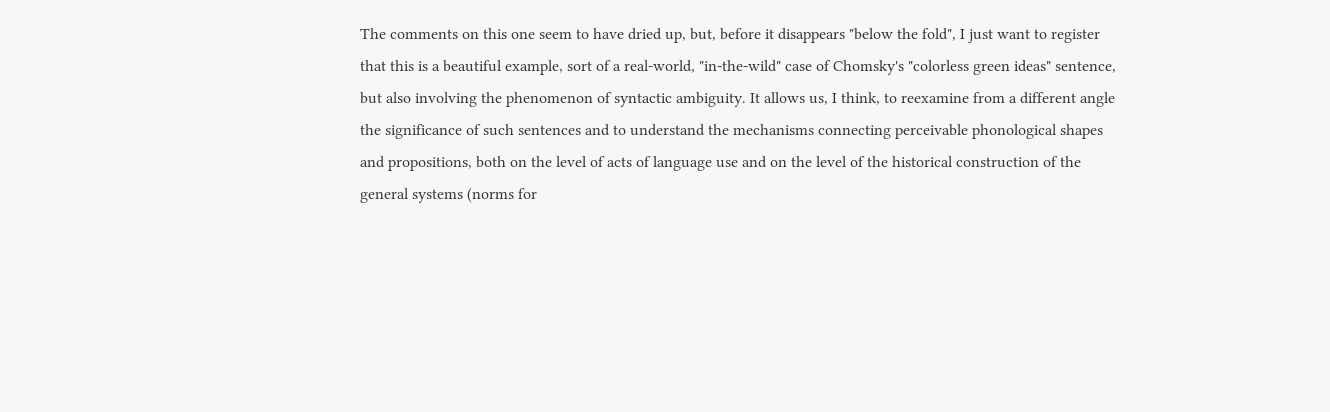The comments on this one seem to have dried up, but, before it disappears "below the fold", I just want to register that this is a beautiful example, sort of a real-world, "in-the-wild" case of Chomsky's "colorless green ideas" sentence, but also involving the phenomenon of syntactic ambiguity. It allows us, I think, to reexamine from a different angle the significance of such sentences and to understand the mechanisms connecting perceivable phonological shapes and propositions, both on the level of acts of language use and on the level of the historical construction of the general systems (norms for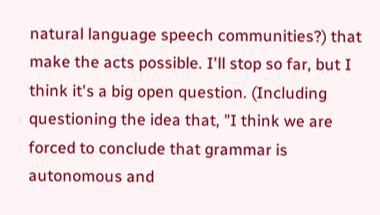natural language speech communities?) that make the acts possible. I'll stop so far, but I think it's a big open question. (Including questioning the idea that, "I think we are forced to conclude that grammar is autonomous and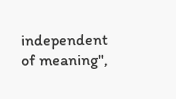independent of meaning",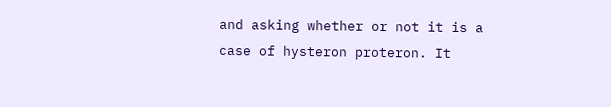and asking whether or not it is a case of hysteron proteron. It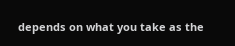depends on what you take as the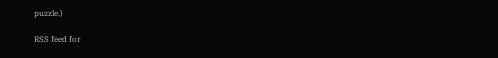puzzle.)

RSS feed for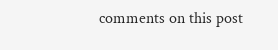comments on this post